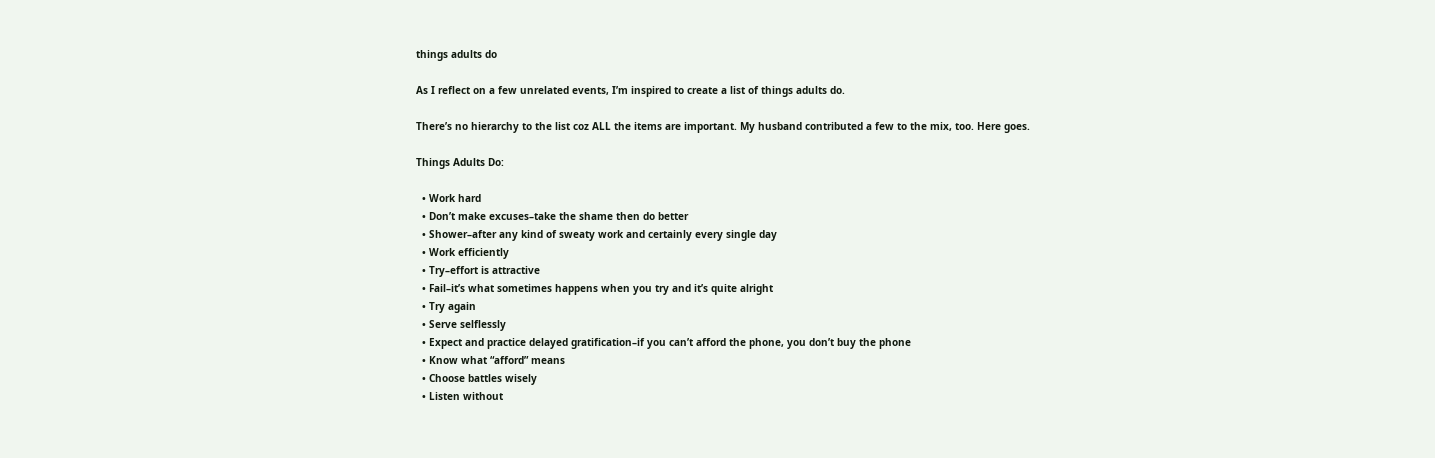things adults do

As I reflect on a few unrelated events, I’m inspired to create a list of things adults do.

There’s no hierarchy to the list coz ALL the items are important. My husband contributed a few to the mix, too. Here goes.

Things Adults Do:

  • Work hard
  • Don’t make excuses–take the shame then do better
  • Shower–after any kind of sweaty work and certainly every single day
  • Work efficiently
  • Try–effort is attractive
  • Fail–it’s what sometimes happens when you try and it’s quite alright
  • Try again
  • Serve selflessly
  • Expect and practice delayed gratification–if you can’t afford the phone, you don’t buy the phone
  • Know what “afford” means
  • Choose battles wisely
  • Listen without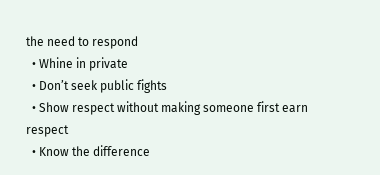the need to respond
  • Whine in private
  • Don’t seek public fights
  • Show respect without making someone first earn respect
  • Know the difference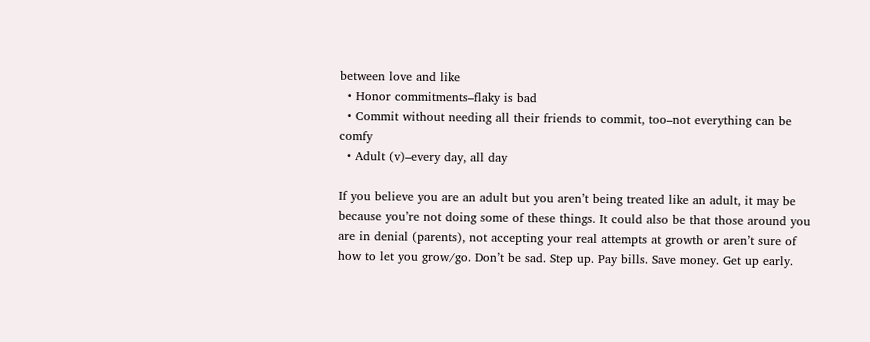between love and like
  • Honor commitments–flaky is bad
  • Commit without needing all their friends to commit, too–not everything can be comfy
  • Adult (v)–every day, all day

If you believe you are an adult but you aren’t being treated like an adult, it may be because you’re not doing some of these things. It could also be that those around you are in denial (parents), not accepting your real attempts at growth or aren’t sure of how to let you grow/go. Don’t be sad. Step up. Pay bills. Save money. Get up early.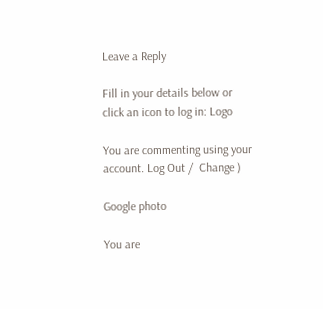Leave a Reply

Fill in your details below or click an icon to log in: Logo

You are commenting using your account. Log Out /  Change )

Google photo

You are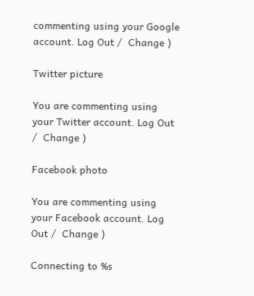commenting using your Google account. Log Out /  Change )

Twitter picture

You are commenting using your Twitter account. Log Out /  Change )

Facebook photo

You are commenting using your Facebook account. Log Out /  Change )

Connecting to %s